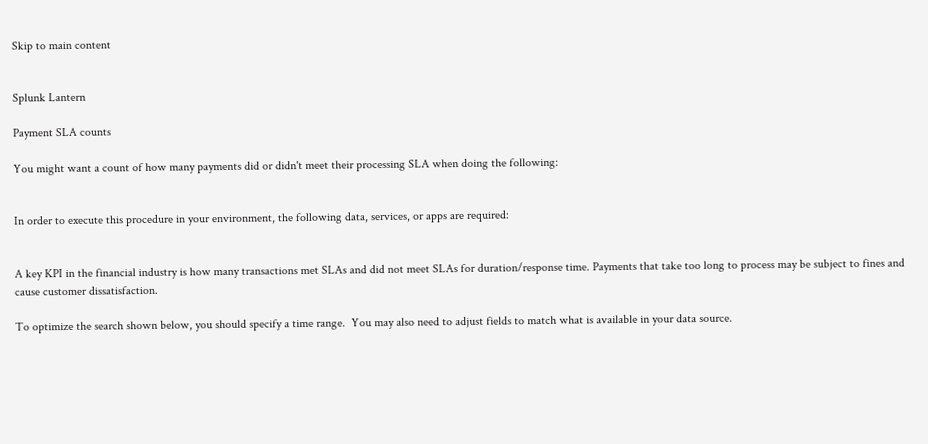Skip to main content


Splunk Lantern

Payment SLA counts

You might want a count of how many payments did or didn't meet their processing SLA when doing the following:


In order to execute this procedure in your environment, the following data, services, or apps are required:


A key KPI in the financial industry is how many transactions met SLAs and did not meet SLAs for duration/response time. Payments that take too long to process may be subject to fines and cause customer dissatisfaction.

To optimize the search shown below, you should specify a time range.  You may also need to adjust fields to match what is available in your data source.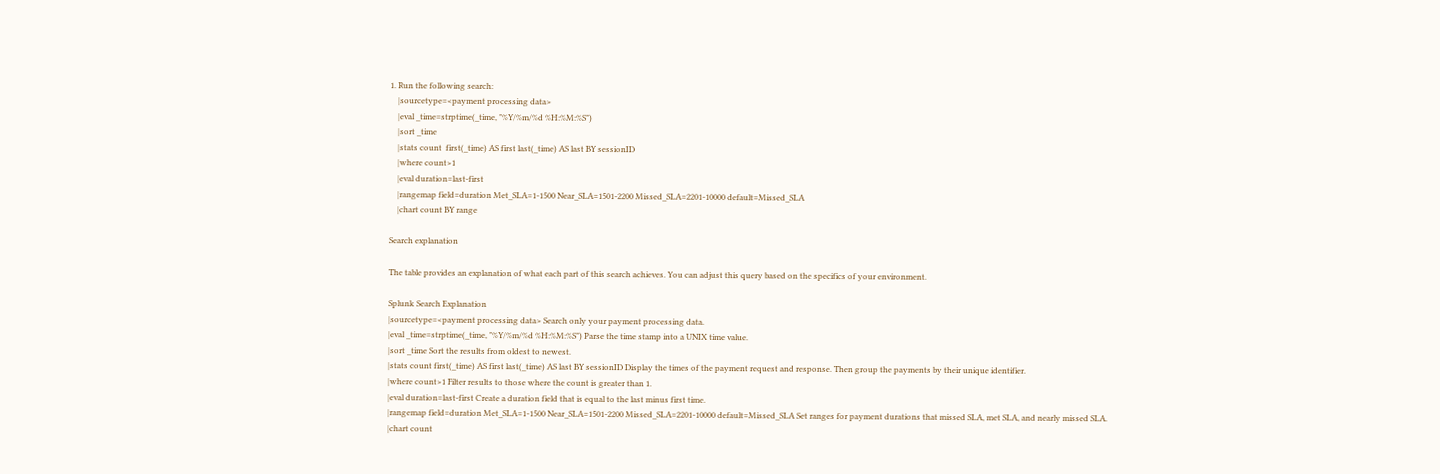1. Run the following search:
    |sourcetype=<payment processing data>
    |eval _time=strptime(_time, "%Y/%m/%d %H:%M:%S")
    |sort _time
    |stats count  first(_time) AS first last(_time) AS last BY sessionID
    |where count>1
    |eval duration=last-first
    |rangemap field=duration Met_SLA=1-1500 Near_SLA=1501-2200 Missed_SLA=2201-10000 default=Missed_SLA
    |chart count BY range

Search explanation

The table provides an explanation of what each part of this search achieves. You can adjust this query based on the specifics of your environment.

Splunk Search Explanation
|sourcetype=<payment processing data> Search only your payment processing data.
|eval _time=strptime(_time, "%Y/%m/%d %H:%M:%S") Parse the time stamp into a UNIX time value.
|sort _time Sort the results from oldest to newest.
|stats count first(_time) AS first last(_time) AS last BY sessionID Display the times of the payment request and response. Then group the payments by their unique identifier.
|where count>1 Filter results to those where the count is greater than 1.
|eval duration=last-first Create a duration field that is equal to the last minus first time.
|rangemap field=duration Met_SLA=1-1500 Near_SLA=1501-2200 Missed_SLA=2201-10000 default=Missed_SLA Set ranges for payment durations that missed SLA, met SLA, and nearly missed SLA.
|chart count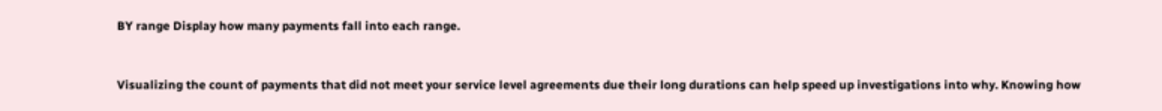BY range Display how many payments fall into each range.


Visualizing the count of payments that did not meet your service level agreements due their long durations can help speed up investigations into why. Knowing how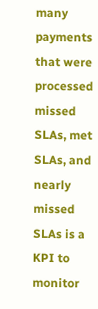many payments that were processed missed SLAs, met SLAs, and nearly missed SLAs is a KPI to monitor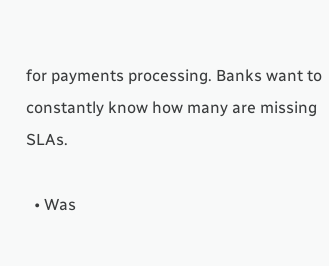for payments processing. Banks want to constantly know how many are missing SLAs.

  • Was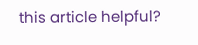this article helpful?